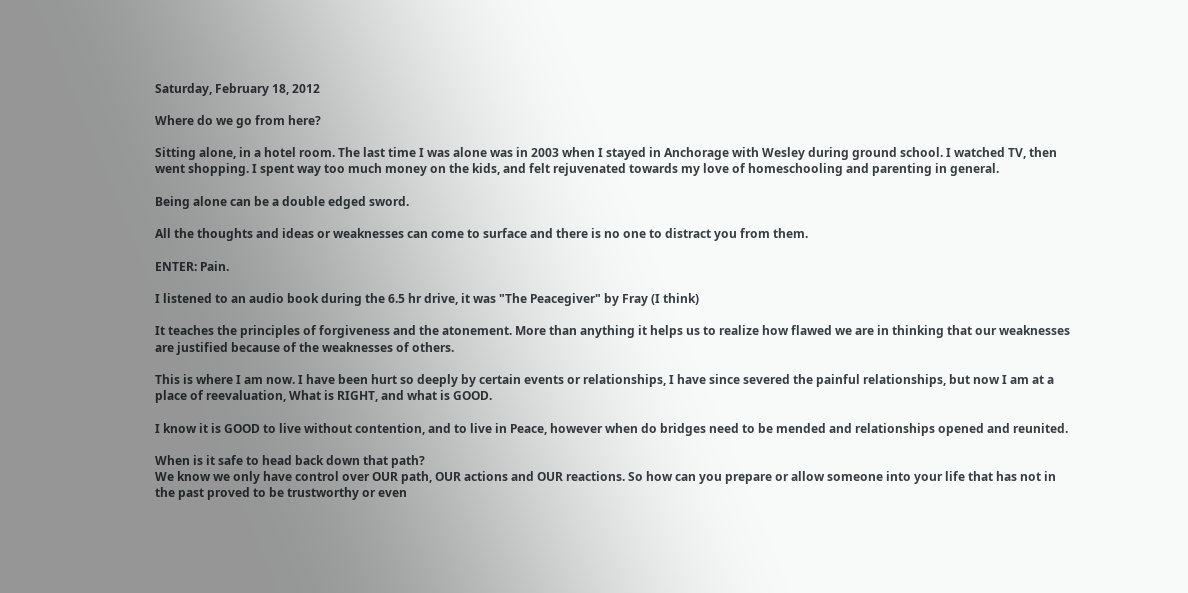Saturday, February 18, 2012

Where do we go from here?

Sitting alone, in a hotel room. The last time I was alone was in 2003 when I stayed in Anchorage with Wesley during ground school. I watched TV, then went shopping. I spent way too much money on the kids, and felt rejuvenated towards my love of homeschooling and parenting in general.

Being alone can be a double edged sword.

All the thoughts and ideas or weaknesses can come to surface and there is no one to distract you from them.

ENTER: Pain.

I listened to an audio book during the 6.5 hr drive, it was "The Peacegiver" by Fray (I think)

It teaches the principles of forgiveness and the atonement. More than anything it helps us to realize how flawed we are in thinking that our weaknesses are justified because of the weaknesses of others.

This is where I am now. I have been hurt so deeply by certain events or relationships, I have since severed the painful relationships, but now I am at a place of reevaluation, What is RIGHT, and what is GOOD.

I know it is GOOD to live without contention, and to live in Peace, however when do bridges need to be mended and relationships opened and reunited.

When is it safe to head back down that path?
We know we only have control over OUR path, OUR actions and OUR reactions. So how can you prepare or allow someone into your life that has not in the past proved to be trustworthy or even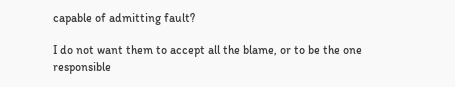capable of admitting fault?

I do not want them to accept all the blame, or to be the one responsible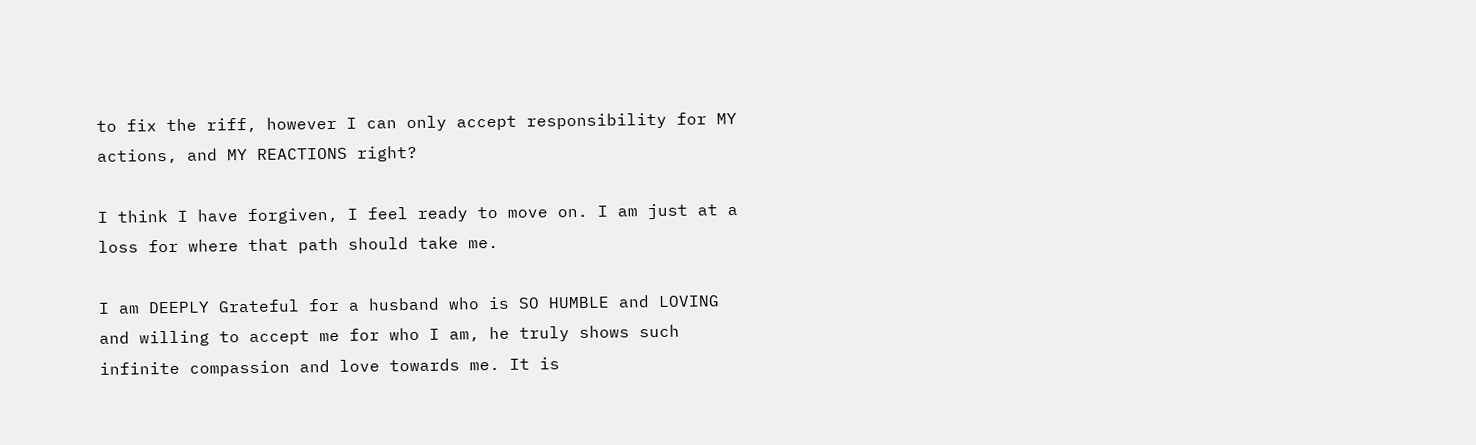to fix the riff, however I can only accept responsibility for MY actions, and MY REACTIONS right?

I think I have forgiven, I feel ready to move on. I am just at a loss for where that path should take me.

I am DEEPLY Grateful for a husband who is SO HUMBLE and LOVING and willing to accept me for who I am, he truly shows such infinite compassion and love towards me. It is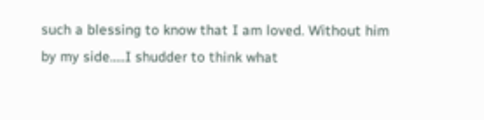such a blessing to know that I am loved. Without him by my side.....I shudder to think what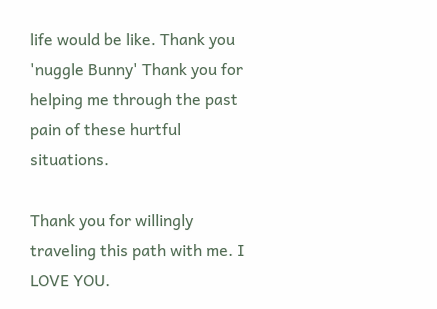life would be like. Thank you 'nuggle Bunny' Thank you for helping me through the past pain of these hurtful situations.

Thank you for willingly traveling this path with me. I LOVE YOU.